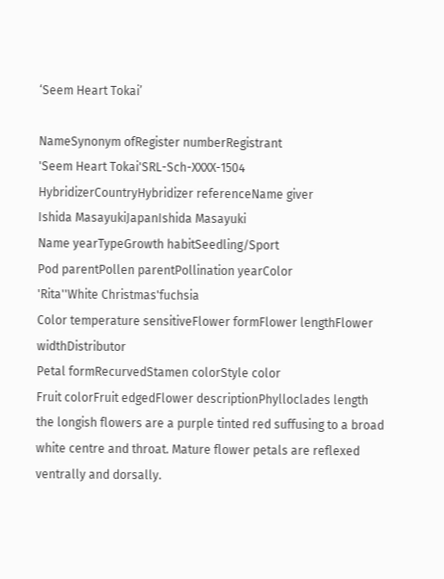‘Seem Heart Tokai’

NameSynonym ofRegister numberRegistrant
'Seem Heart Tokai'SRL-Sch-XXXX-1504
HybridizerCountryHybridizer referenceName giver
Ishida MasayukiJapanIshida Masayuki
Name yearTypeGrowth habitSeedling/Sport
Pod parentPollen parentPollination yearColor
'Rita''White Christmas'fuchsia
Color temperature sensitiveFlower formFlower lengthFlower widthDistributor
Petal formRecurvedStamen colorStyle color
Fruit colorFruit edgedFlower descriptionPhylloclades length
the longish flowers are a purple tinted red suffusing to a broad white centre and throat. Mature flower petals are reflexed ventrally and dorsally.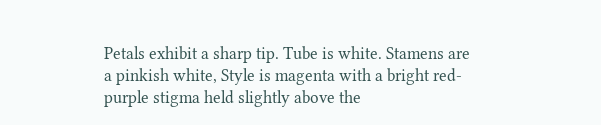Petals exhibit a sharp tip. Tube is white. Stamens are a pinkish white, Style is magenta with a bright red-purple stigma held slightly above the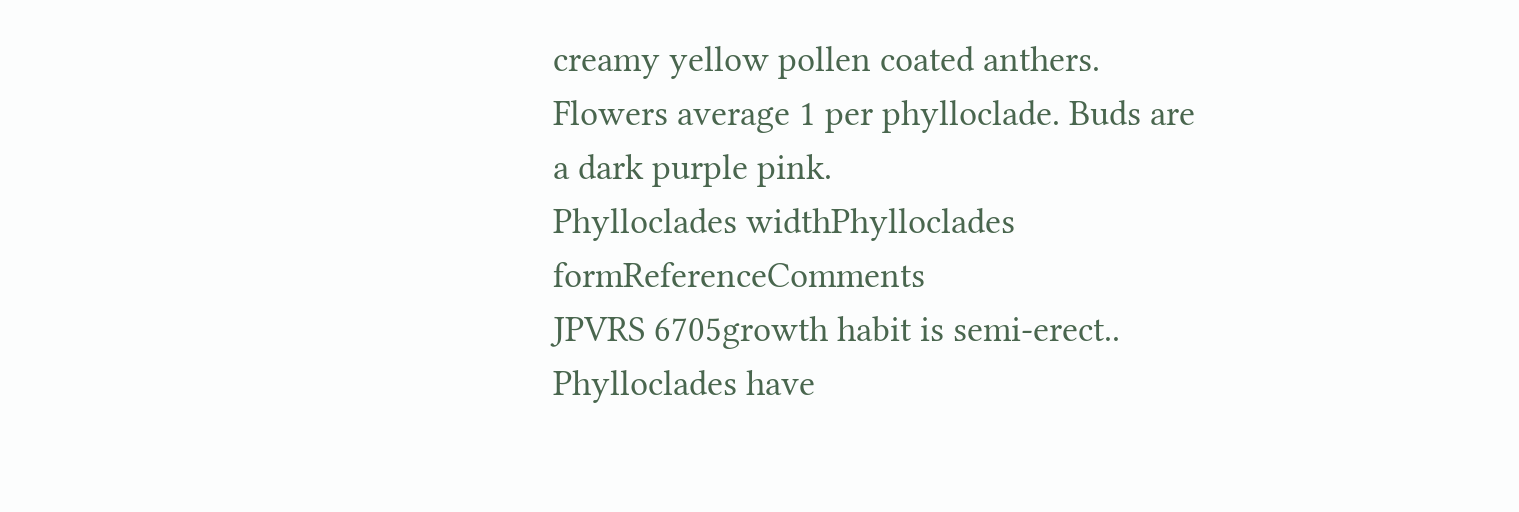creamy yellow pollen coated anthers. Flowers average 1 per phylloclade. Buds are a dark purple pink.
Phylloclades widthPhylloclades formReferenceComments
JPVRS 6705growth habit is semi-erect.. Phylloclades have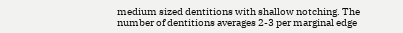medium sized dentitions with shallow notching. The number of dentitions averages 2-3 per marginal edge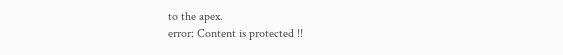to the apex.
error: Content is protected !!